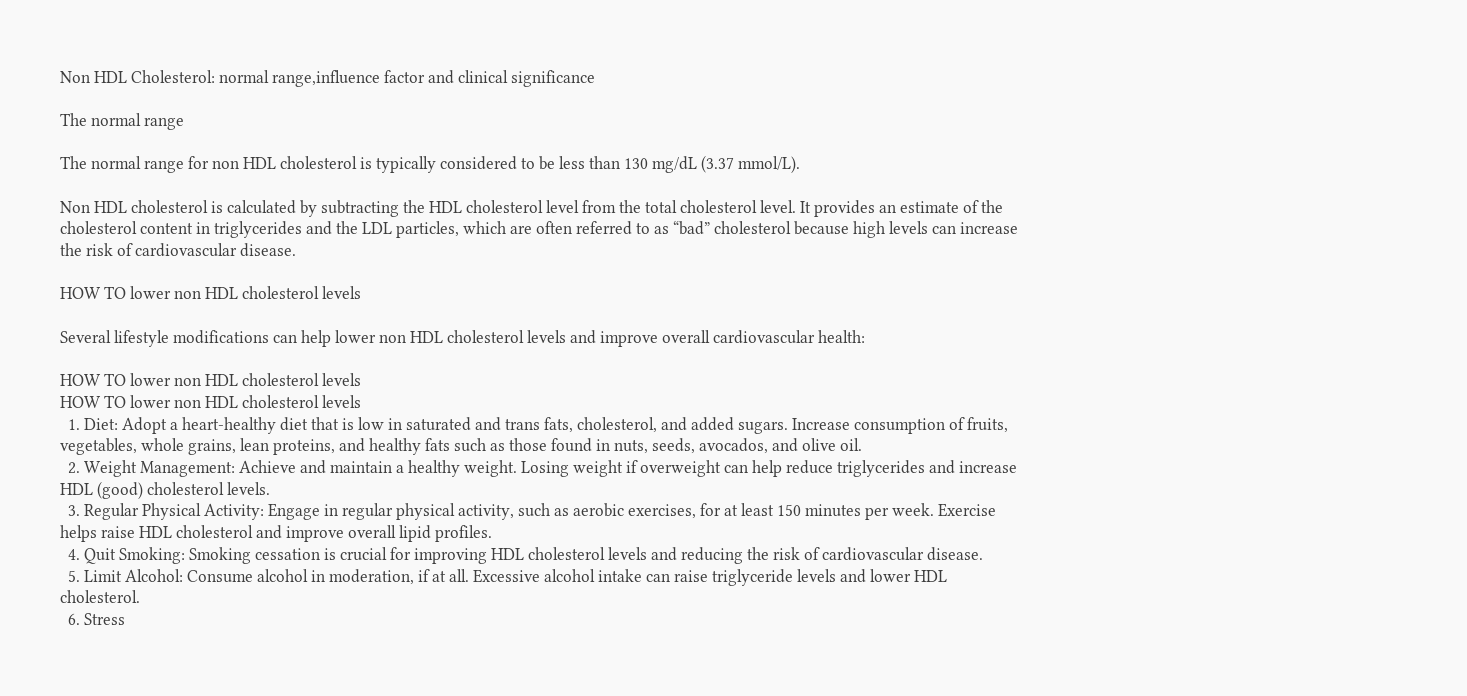Non HDL Cholesterol: normal range,influence factor and clinical significance

The normal range

The normal range for non HDL cholesterol is typically considered to be less than 130 mg/dL (3.37 mmol/L).

Non HDL cholesterol is calculated by subtracting the HDL cholesterol level from the total cholesterol level. It provides an estimate of the cholesterol content in triglycerides and the LDL particles, which are often referred to as “bad” cholesterol because high levels can increase the risk of cardiovascular disease.

HOW TO lower non HDL cholesterol levels

Several lifestyle modifications can help lower non HDL cholesterol levels and improve overall cardiovascular health:

HOW TO lower non HDL cholesterol levels
HOW TO lower non HDL cholesterol levels
  1. Diet: Adopt a heart-healthy diet that is low in saturated and trans fats, cholesterol, and added sugars. Increase consumption of fruits, vegetables, whole grains, lean proteins, and healthy fats such as those found in nuts, seeds, avocados, and olive oil.
  2. Weight Management: Achieve and maintain a healthy weight. Losing weight if overweight can help reduce triglycerides and increase HDL (good) cholesterol levels.
  3. Regular Physical Activity: Engage in regular physical activity, such as aerobic exercises, for at least 150 minutes per week. Exercise helps raise HDL cholesterol and improve overall lipid profiles.
  4. Quit Smoking: Smoking cessation is crucial for improving HDL cholesterol levels and reducing the risk of cardiovascular disease.
  5. Limit Alcohol: Consume alcohol in moderation, if at all. Excessive alcohol intake can raise triglyceride levels and lower HDL cholesterol.
  6. Stress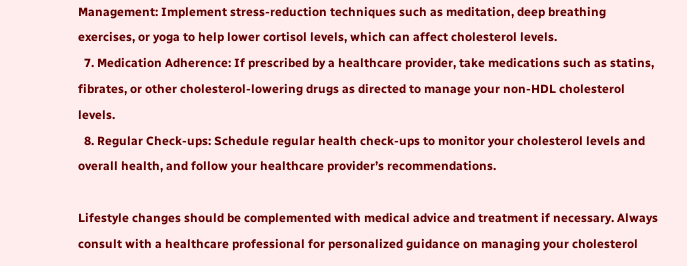Management: Implement stress-reduction techniques such as meditation, deep breathing exercises, or yoga to help lower cortisol levels, which can affect cholesterol levels.
  7. Medication Adherence: If prescribed by a healthcare provider, take medications such as statins, fibrates, or other cholesterol-lowering drugs as directed to manage your non-HDL cholesterol levels.
  8. Regular Check-ups: Schedule regular health check-ups to monitor your cholesterol levels and overall health, and follow your healthcare provider’s recommendations.

Lifestyle changes should be complemented with medical advice and treatment if necessary. Always consult with a healthcare professional for personalized guidance on managing your cholesterol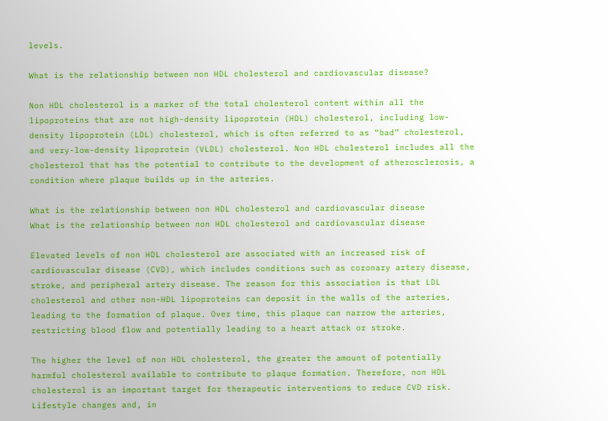levels.

What is the relationship between non HDL cholesterol and cardiovascular disease?

Non HDL cholesterol is a marker of the total cholesterol content within all the lipoproteins that are not high-density lipoprotein (HDL) cholesterol, including low-density lipoprotein (LDL) cholesterol, which is often referred to as “bad” cholesterol, and very-low-density lipoprotein (VLDL) cholesterol. Non HDL cholesterol includes all the cholesterol that has the potential to contribute to the development of atherosclerosis, a condition where plaque builds up in the arteries.

What is the relationship between non HDL cholesterol and cardiovascular disease
What is the relationship between non HDL cholesterol and cardiovascular disease

Elevated levels of non HDL cholesterol are associated with an increased risk of cardiovascular disease (CVD), which includes conditions such as coronary artery disease, stroke, and peripheral artery disease. The reason for this association is that LDL cholesterol and other non-HDL lipoproteins can deposit in the walls of the arteries, leading to the formation of plaque. Over time, this plaque can narrow the arteries, restricting blood flow and potentially leading to a heart attack or stroke.

The higher the level of non HDL cholesterol, the greater the amount of potentially harmful cholesterol available to contribute to plaque formation. Therefore, non HDL cholesterol is an important target for therapeutic interventions to reduce CVD risk. Lifestyle changes and, in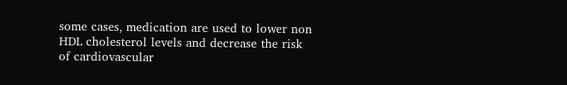some cases, medication are used to lower non HDL cholesterol levels and decrease the risk of cardiovascular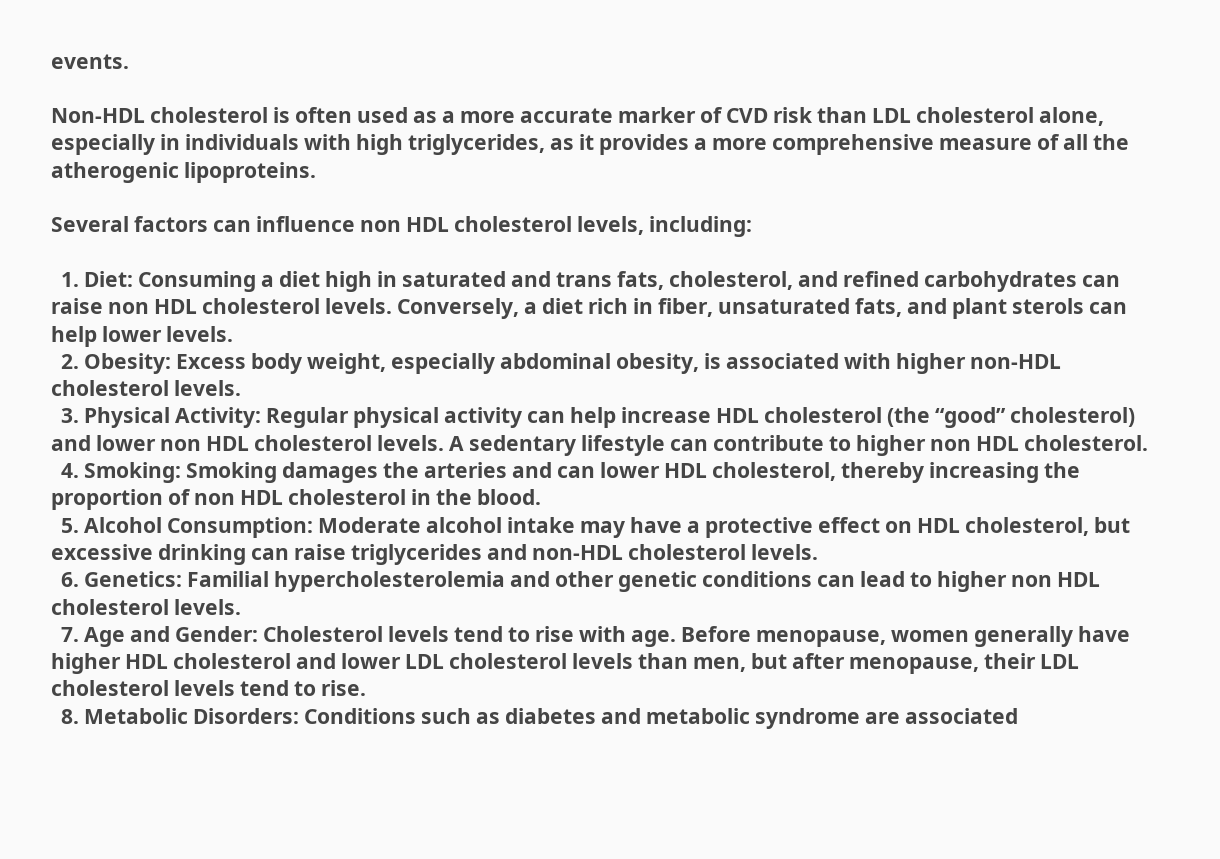events.

Non-HDL cholesterol is often used as a more accurate marker of CVD risk than LDL cholesterol alone, especially in individuals with high triglycerides, as it provides a more comprehensive measure of all the atherogenic lipoproteins.

Several factors can influence non HDL cholesterol levels, including:

  1. Diet: Consuming a diet high in saturated and trans fats, cholesterol, and refined carbohydrates can raise non HDL cholesterol levels. Conversely, a diet rich in fiber, unsaturated fats, and plant sterols can help lower levels.
  2. Obesity: Excess body weight, especially abdominal obesity, is associated with higher non-HDL cholesterol levels.
  3. Physical Activity: Regular physical activity can help increase HDL cholesterol (the “good” cholesterol) and lower non HDL cholesterol levels. A sedentary lifestyle can contribute to higher non HDL cholesterol.
  4. Smoking: Smoking damages the arteries and can lower HDL cholesterol, thereby increasing the proportion of non HDL cholesterol in the blood.
  5. Alcohol Consumption: Moderate alcohol intake may have a protective effect on HDL cholesterol, but excessive drinking can raise triglycerides and non-HDL cholesterol levels.
  6. Genetics: Familial hypercholesterolemia and other genetic conditions can lead to higher non HDL cholesterol levels.
  7. Age and Gender: Cholesterol levels tend to rise with age. Before menopause, women generally have higher HDL cholesterol and lower LDL cholesterol levels than men, but after menopause, their LDL cholesterol levels tend to rise.
  8. Metabolic Disorders: Conditions such as diabetes and metabolic syndrome are associated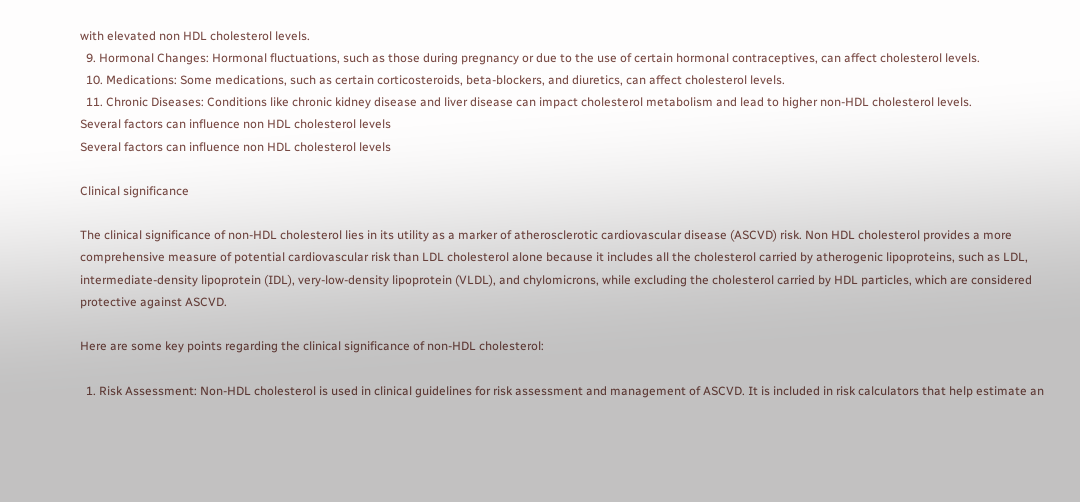with elevated non HDL cholesterol levels.
  9. Hormonal Changes: Hormonal fluctuations, such as those during pregnancy or due to the use of certain hormonal contraceptives, can affect cholesterol levels.
  10. Medications: Some medications, such as certain corticosteroids, beta-blockers, and diuretics, can affect cholesterol levels.
  11. Chronic Diseases: Conditions like chronic kidney disease and liver disease can impact cholesterol metabolism and lead to higher non-HDL cholesterol levels.
Several factors can influence non HDL cholesterol levels
Several factors can influence non HDL cholesterol levels

Clinical significance

The clinical significance of non-HDL cholesterol lies in its utility as a marker of atherosclerotic cardiovascular disease (ASCVD) risk. Non HDL cholesterol provides a more comprehensive measure of potential cardiovascular risk than LDL cholesterol alone because it includes all the cholesterol carried by atherogenic lipoproteins, such as LDL, intermediate-density lipoprotein (IDL), very-low-density lipoprotein (VLDL), and chylomicrons, while excluding the cholesterol carried by HDL particles, which are considered protective against ASCVD.

Here are some key points regarding the clinical significance of non-HDL cholesterol:

  1. Risk Assessment: Non-HDL cholesterol is used in clinical guidelines for risk assessment and management of ASCVD. It is included in risk calculators that help estimate an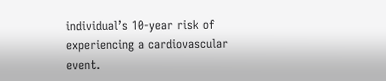individual’s 10-year risk of experiencing a cardiovascular event.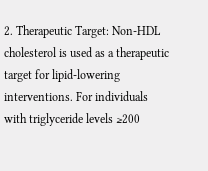2. Therapeutic Target: Non-HDL cholesterol is used as a therapeutic target for lipid-lowering interventions. For individuals with triglyceride levels ≥200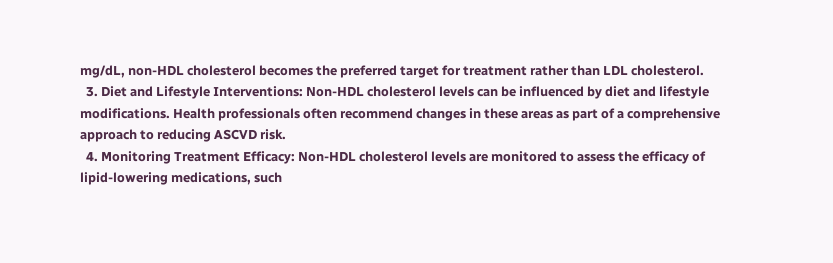mg/dL, non-HDL cholesterol becomes the preferred target for treatment rather than LDL cholesterol.
  3. Diet and Lifestyle Interventions: Non-HDL cholesterol levels can be influenced by diet and lifestyle modifications. Health professionals often recommend changes in these areas as part of a comprehensive approach to reducing ASCVD risk.
  4. Monitoring Treatment Efficacy: Non-HDL cholesterol levels are monitored to assess the efficacy of lipid-lowering medications, such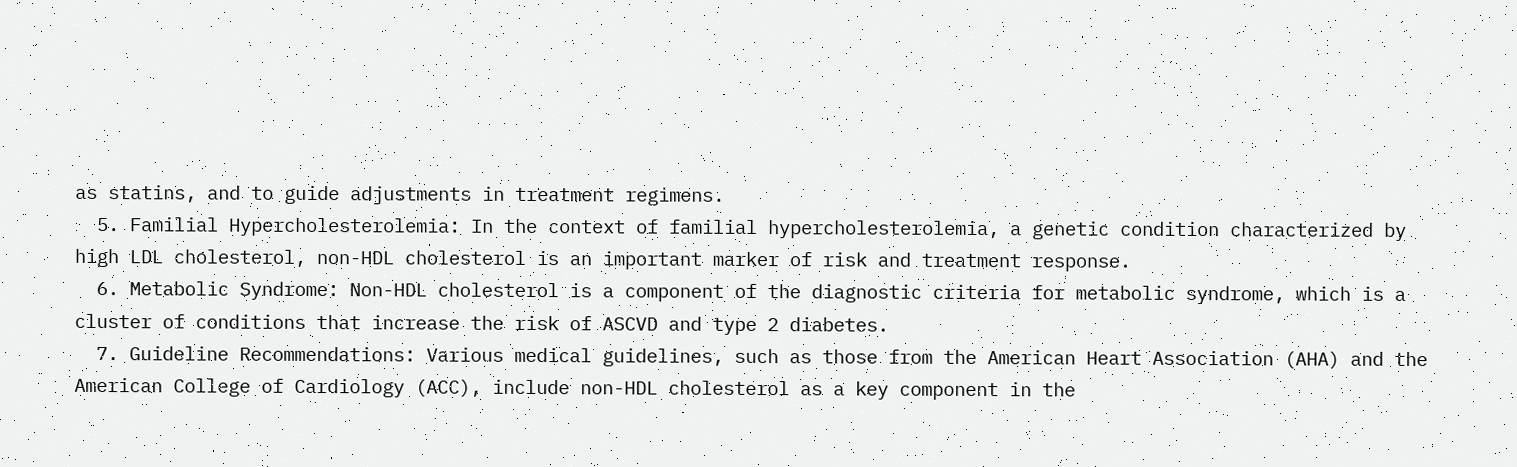as statins, and to guide adjustments in treatment regimens.
  5. Familial Hypercholesterolemia: In the context of familial hypercholesterolemia, a genetic condition characterized by high LDL cholesterol, non-HDL cholesterol is an important marker of risk and treatment response.
  6. Metabolic Syndrome: Non-HDL cholesterol is a component of the diagnostic criteria for metabolic syndrome, which is a cluster of conditions that increase the risk of ASCVD and type 2 diabetes.
  7. Guideline Recommendations: Various medical guidelines, such as those from the American Heart Association (AHA) and the American College of Cardiology (ACC), include non-HDL cholesterol as a key component in the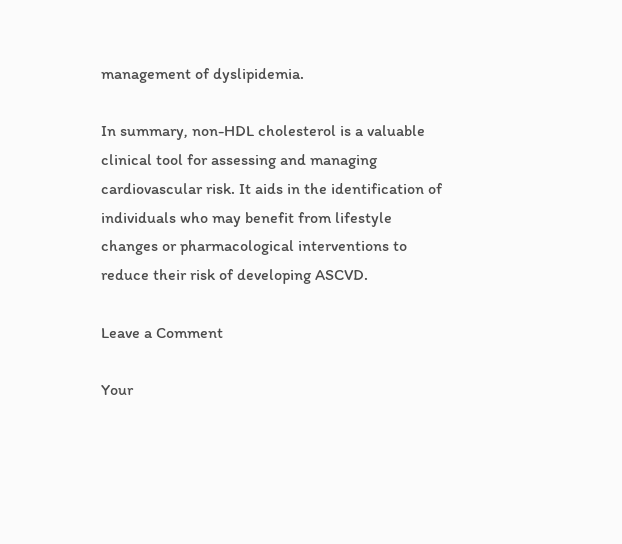management of dyslipidemia.

In summary, non-HDL cholesterol is a valuable clinical tool for assessing and managing cardiovascular risk. It aids in the identification of individuals who may benefit from lifestyle changes or pharmacological interventions to reduce their risk of developing ASCVD.

Leave a Comment

Your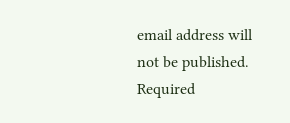email address will not be published. Required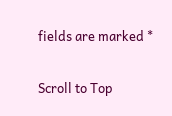fields are marked *

Scroll to Top